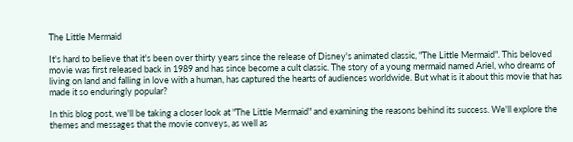The Little Mermaid

It's hard to believe that it's been over thirty years since the release of Disney's animated classic, "The Little Mermaid". This beloved movie was first released back in 1989 and has since become a cult classic. The story of a young mermaid named Ariel, who dreams of living on land and falling in love with a human, has captured the hearts of audiences worldwide. But what is it about this movie that has made it so enduringly popular?

In this blog post, we'll be taking a closer look at "The Little Mermaid" and examining the reasons behind its success. We'll explore the themes and messages that the movie conveys, as well as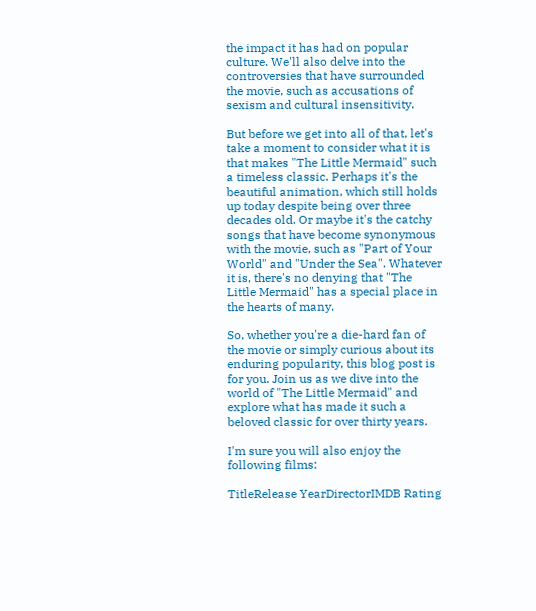the impact it has had on popular culture. We'll also delve into the controversies that have surrounded the movie, such as accusations of sexism and cultural insensitivity.

But before we get into all of that, let's take a moment to consider what it is that makes "The Little Mermaid" such a timeless classic. Perhaps it's the beautiful animation, which still holds up today despite being over three decades old. Or maybe it's the catchy songs that have become synonymous with the movie, such as "Part of Your World" and "Under the Sea". Whatever it is, there's no denying that "The Little Mermaid" has a special place in the hearts of many.

So, whether you're a die-hard fan of the movie or simply curious about its enduring popularity, this blog post is for you. Join us as we dive into the world of "The Little Mermaid" and explore what has made it such a beloved classic for over thirty years.

I'm sure you will also enjoy the following films:

TitleRelease YearDirectorIMDB Rating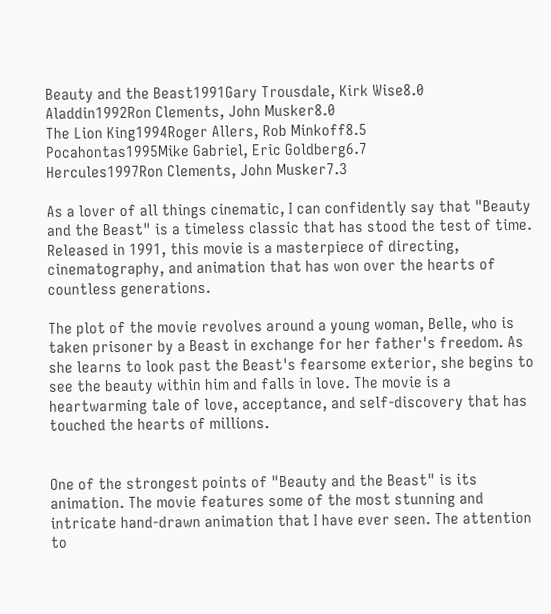Beauty and the Beast1991Gary Trousdale, Kirk Wise8.0
Aladdin1992Ron Clements, John Musker8.0
The Lion King1994Roger Allers, Rob Minkoff8.5
Pocahontas1995Mike Gabriel, Eric Goldberg6.7
Hercules1997Ron Clements, John Musker7.3

As a lover of all things cinematic, I can confidently say that "Beauty and the Beast" is a timeless classic that has stood the test of time. Released in 1991, this movie is a masterpiece of directing, cinematography, and animation that has won over the hearts of countless generations.

The plot of the movie revolves around a young woman, Belle, who is taken prisoner by a Beast in exchange for her father's freedom. As she learns to look past the Beast's fearsome exterior, she begins to see the beauty within him and falls in love. The movie is a heartwarming tale of love, acceptance, and self-discovery that has touched the hearts of millions.


One of the strongest points of "Beauty and the Beast" is its animation. The movie features some of the most stunning and intricate hand-drawn animation that I have ever seen. The attention to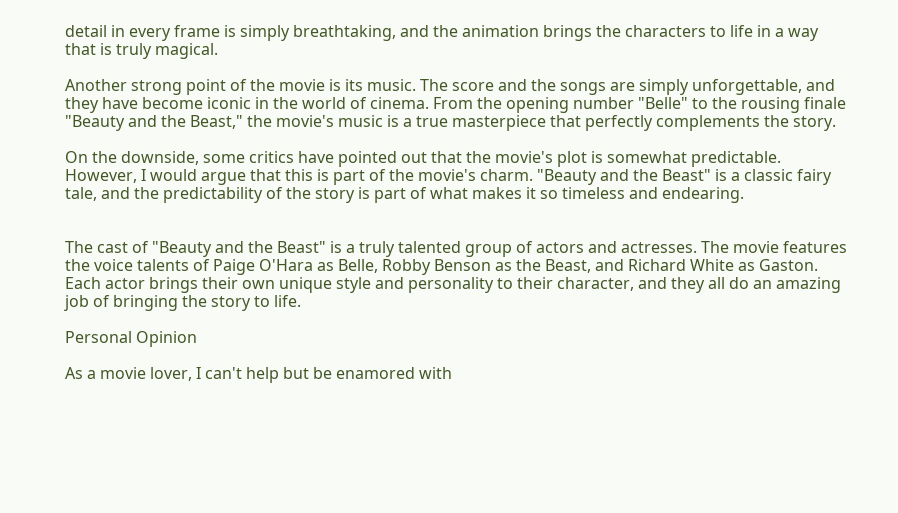detail in every frame is simply breathtaking, and the animation brings the characters to life in a way that is truly magical.

Another strong point of the movie is its music. The score and the songs are simply unforgettable, and they have become iconic in the world of cinema. From the opening number "Belle" to the rousing finale "Beauty and the Beast," the movie's music is a true masterpiece that perfectly complements the story.

On the downside, some critics have pointed out that the movie's plot is somewhat predictable. However, I would argue that this is part of the movie's charm. "Beauty and the Beast" is a classic fairy tale, and the predictability of the story is part of what makes it so timeless and endearing.


The cast of "Beauty and the Beast" is a truly talented group of actors and actresses. The movie features the voice talents of Paige O'Hara as Belle, Robby Benson as the Beast, and Richard White as Gaston. Each actor brings their own unique style and personality to their character, and they all do an amazing job of bringing the story to life.

Personal Opinion

As a movie lover, I can't help but be enamored with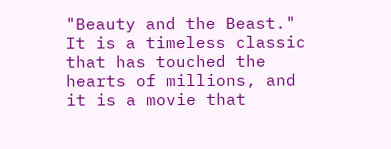"Beauty and the Beast." It is a timeless classic that has touched the hearts of millions, and it is a movie that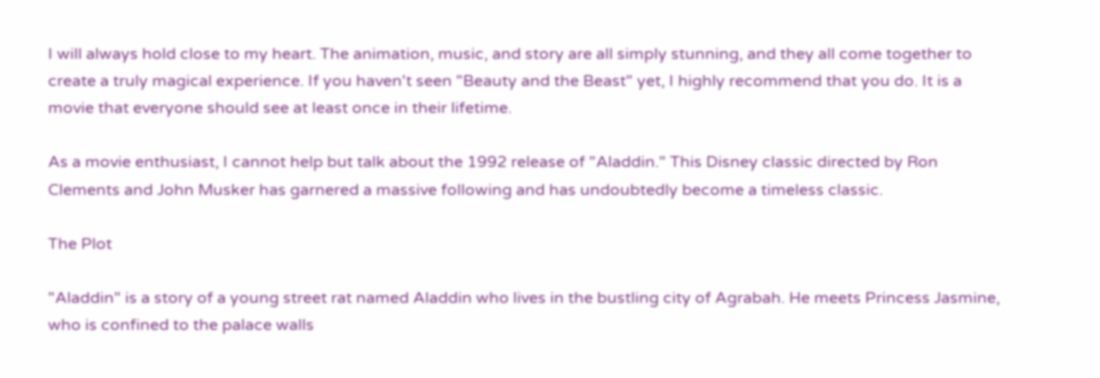I will always hold close to my heart. The animation, music, and story are all simply stunning, and they all come together to create a truly magical experience. If you haven't seen "Beauty and the Beast" yet, I highly recommend that you do. It is a movie that everyone should see at least once in their lifetime.

As a movie enthusiast, I cannot help but talk about the 1992 release of "Aladdin." This Disney classic directed by Ron Clements and John Musker has garnered a massive following and has undoubtedly become a timeless classic.

The Plot

"Aladdin" is a story of a young street rat named Aladdin who lives in the bustling city of Agrabah. He meets Princess Jasmine, who is confined to the palace walls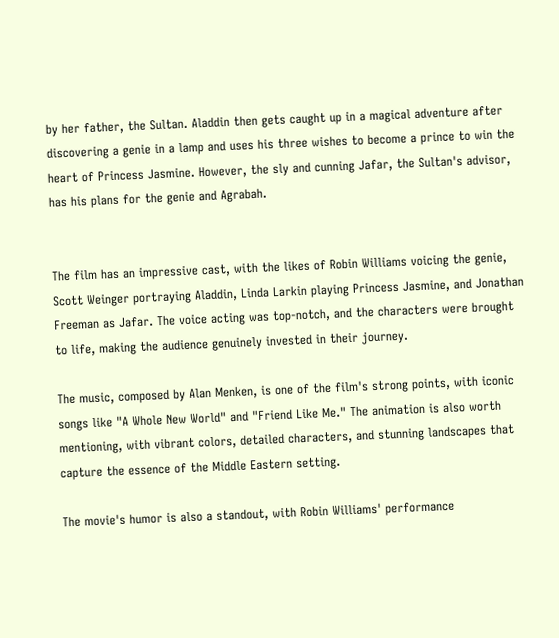by her father, the Sultan. Aladdin then gets caught up in a magical adventure after discovering a genie in a lamp and uses his three wishes to become a prince to win the heart of Princess Jasmine. However, the sly and cunning Jafar, the Sultan's advisor, has his plans for the genie and Agrabah.


The film has an impressive cast, with the likes of Robin Williams voicing the genie, Scott Weinger portraying Aladdin, Linda Larkin playing Princess Jasmine, and Jonathan Freeman as Jafar. The voice acting was top-notch, and the characters were brought to life, making the audience genuinely invested in their journey.

The music, composed by Alan Menken, is one of the film's strong points, with iconic songs like "A Whole New World" and "Friend Like Me." The animation is also worth mentioning, with vibrant colors, detailed characters, and stunning landscapes that capture the essence of the Middle Eastern setting.

The movie's humor is also a standout, with Robin Williams' performance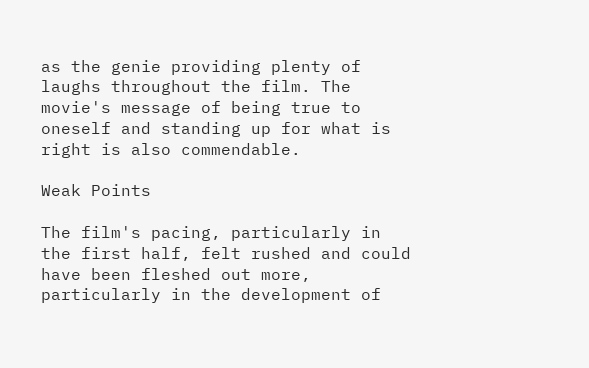as the genie providing plenty of laughs throughout the film. The movie's message of being true to oneself and standing up for what is right is also commendable.

Weak Points

The film's pacing, particularly in the first half, felt rushed and could have been fleshed out more, particularly in the development of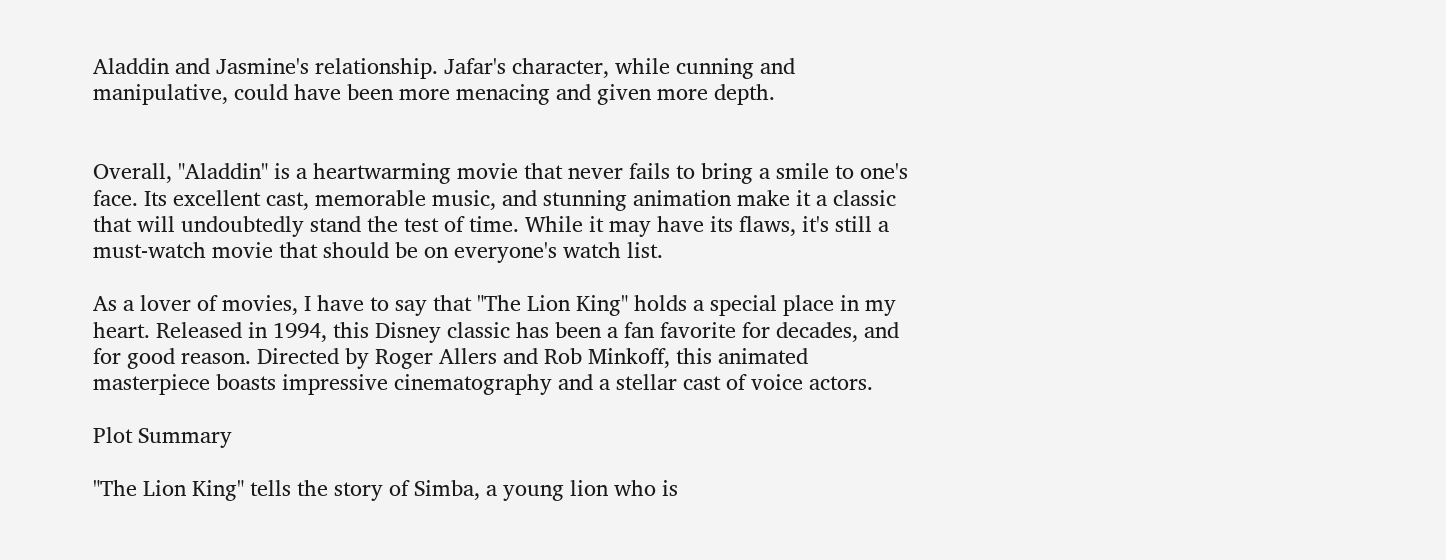Aladdin and Jasmine's relationship. Jafar's character, while cunning and manipulative, could have been more menacing and given more depth.


Overall, "Aladdin" is a heartwarming movie that never fails to bring a smile to one's face. Its excellent cast, memorable music, and stunning animation make it a classic that will undoubtedly stand the test of time. While it may have its flaws, it's still a must-watch movie that should be on everyone's watch list.

As a lover of movies, I have to say that "The Lion King" holds a special place in my heart. Released in 1994, this Disney classic has been a fan favorite for decades, and for good reason. Directed by Roger Allers and Rob Minkoff, this animated masterpiece boasts impressive cinematography and a stellar cast of voice actors.

Plot Summary

"The Lion King" tells the story of Simba, a young lion who is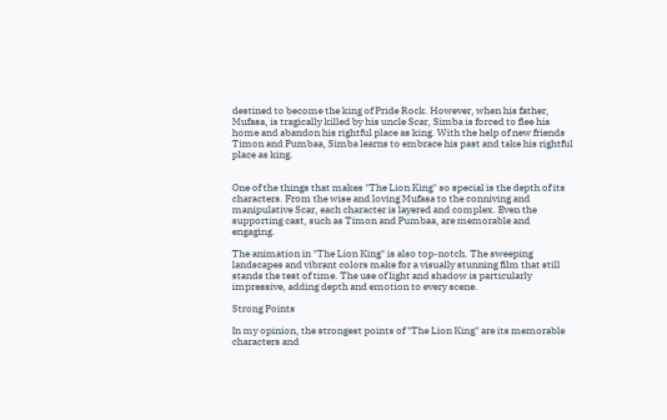destined to become the king of Pride Rock. However, when his father, Mufasa, is tragically killed by his uncle Scar, Simba is forced to flee his home and abandon his rightful place as king. With the help of new friends Timon and Pumbaa, Simba learns to embrace his past and take his rightful place as king.


One of the things that makes "The Lion King" so special is the depth of its characters. From the wise and loving Mufasa to the conniving and manipulative Scar, each character is layered and complex. Even the supporting cast, such as Timon and Pumbaa, are memorable and engaging.

The animation in "The Lion King" is also top-notch. The sweeping landscapes and vibrant colors make for a visually stunning film that still stands the test of time. The use of light and shadow is particularly impressive, adding depth and emotion to every scene.

Strong Points

In my opinion, the strongest points of "The Lion King" are its memorable characters and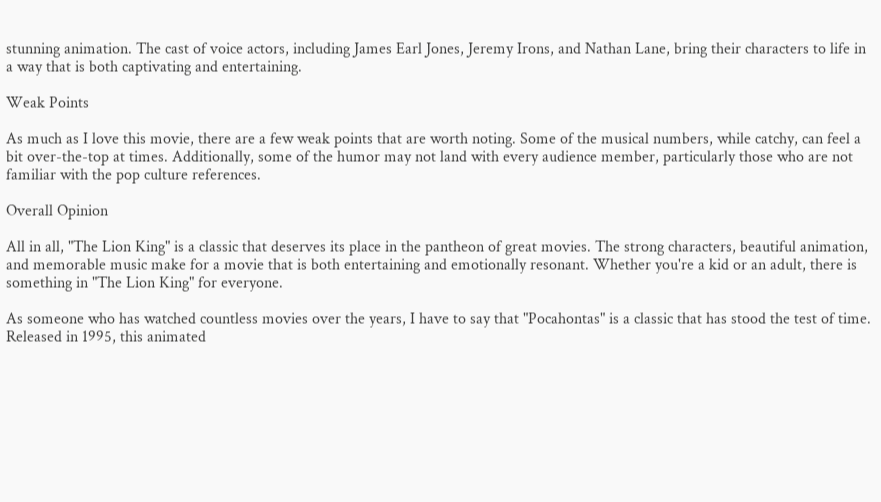stunning animation. The cast of voice actors, including James Earl Jones, Jeremy Irons, and Nathan Lane, bring their characters to life in a way that is both captivating and entertaining.

Weak Points

As much as I love this movie, there are a few weak points that are worth noting. Some of the musical numbers, while catchy, can feel a bit over-the-top at times. Additionally, some of the humor may not land with every audience member, particularly those who are not familiar with the pop culture references.

Overall Opinion

All in all, "The Lion King" is a classic that deserves its place in the pantheon of great movies. The strong characters, beautiful animation, and memorable music make for a movie that is both entertaining and emotionally resonant. Whether you're a kid or an adult, there is something in "The Lion King" for everyone.

As someone who has watched countless movies over the years, I have to say that "Pocahontas" is a classic that has stood the test of time. Released in 1995, this animated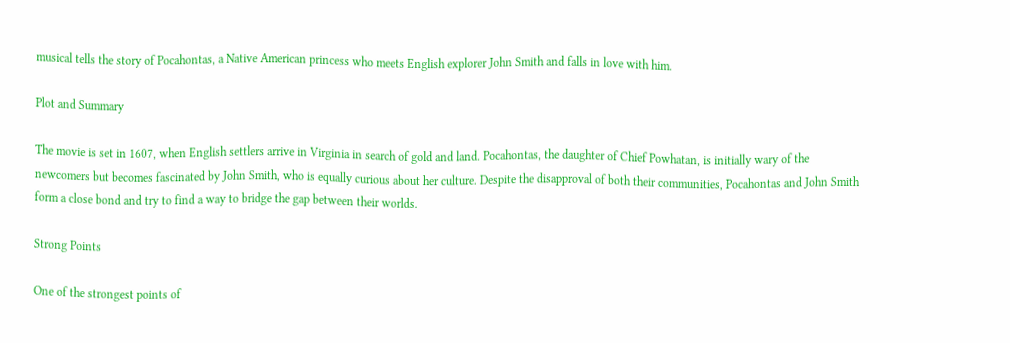musical tells the story of Pocahontas, a Native American princess who meets English explorer John Smith and falls in love with him.

Plot and Summary

The movie is set in 1607, when English settlers arrive in Virginia in search of gold and land. Pocahontas, the daughter of Chief Powhatan, is initially wary of the newcomers but becomes fascinated by John Smith, who is equally curious about her culture. Despite the disapproval of both their communities, Pocahontas and John Smith form a close bond and try to find a way to bridge the gap between their worlds.

Strong Points

One of the strongest points of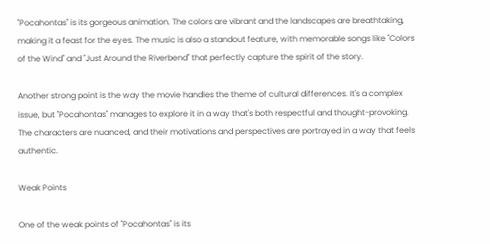"Pocahontas" is its gorgeous animation. The colors are vibrant and the landscapes are breathtaking, making it a feast for the eyes. The music is also a standout feature, with memorable songs like "Colors of the Wind" and "Just Around the Riverbend" that perfectly capture the spirit of the story.

Another strong point is the way the movie handles the theme of cultural differences. It's a complex issue, but "Pocahontas" manages to explore it in a way that's both respectful and thought-provoking. The characters are nuanced, and their motivations and perspectives are portrayed in a way that feels authentic.

Weak Points

One of the weak points of "Pocahontas" is its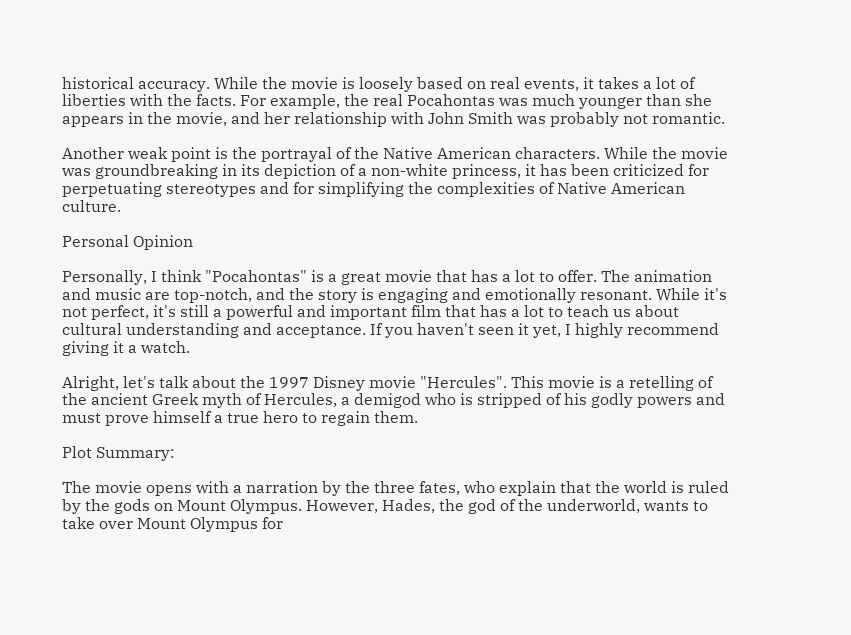historical accuracy. While the movie is loosely based on real events, it takes a lot of liberties with the facts. For example, the real Pocahontas was much younger than she appears in the movie, and her relationship with John Smith was probably not romantic.

Another weak point is the portrayal of the Native American characters. While the movie was groundbreaking in its depiction of a non-white princess, it has been criticized for perpetuating stereotypes and for simplifying the complexities of Native American culture.

Personal Opinion

Personally, I think "Pocahontas" is a great movie that has a lot to offer. The animation and music are top-notch, and the story is engaging and emotionally resonant. While it's not perfect, it's still a powerful and important film that has a lot to teach us about cultural understanding and acceptance. If you haven't seen it yet, I highly recommend giving it a watch.

Alright, let's talk about the 1997 Disney movie "Hercules". This movie is a retelling of the ancient Greek myth of Hercules, a demigod who is stripped of his godly powers and must prove himself a true hero to regain them.

Plot Summary:

The movie opens with a narration by the three fates, who explain that the world is ruled by the gods on Mount Olympus. However, Hades, the god of the underworld, wants to take over Mount Olympus for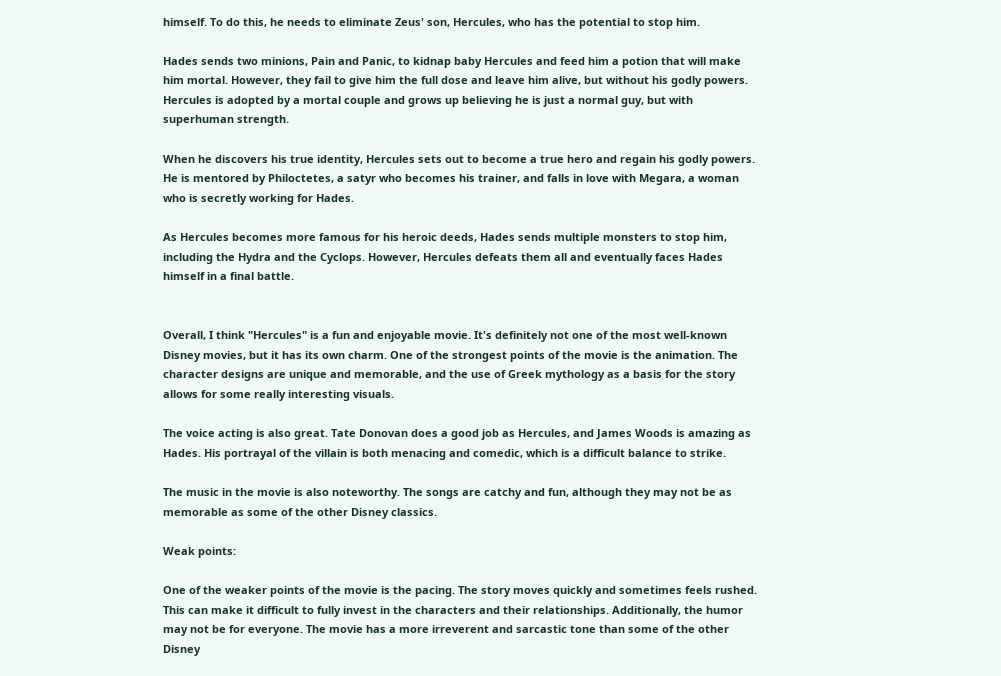himself. To do this, he needs to eliminate Zeus' son, Hercules, who has the potential to stop him.

Hades sends two minions, Pain and Panic, to kidnap baby Hercules and feed him a potion that will make him mortal. However, they fail to give him the full dose and leave him alive, but without his godly powers. Hercules is adopted by a mortal couple and grows up believing he is just a normal guy, but with superhuman strength.

When he discovers his true identity, Hercules sets out to become a true hero and regain his godly powers. He is mentored by Philoctetes, a satyr who becomes his trainer, and falls in love with Megara, a woman who is secretly working for Hades.

As Hercules becomes more famous for his heroic deeds, Hades sends multiple monsters to stop him, including the Hydra and the Cyclops. However, Hercules defeats them all and eventually faces Hades himself in a final battle.


Overall, I think "Hercules" is a fun and enjoyable movie. It's definitely not one of the most well-known Disney movies, but it has its own charm. One of the strongest points of the movie is the animation. The character designs are unique and memorable, and the use of Greek mythology as a basis for the story allows for some really interesting visuals.

The voice acting is also great. Tate Donovan does a good job as Hercules, and James Woods is amazing as Hades. His portrayal of the villain is both menacing and comedic, which is a difficult balance to strike.

The music in the movie is also noteworthy. The songs are catchy and fun, although they may not be as memorable as some of the other Disney classics.

Weak points:

One of the weaker points of the movie is the pacing. The story moves quickly and sometimes feels rushed. This can make it difficult to fully invest in the characters and their relationships. Additionally, the humor may not be for everyone. The movie has a more irreverent and sarcastic tone than some of the other Disney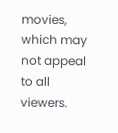movies, which may not appeal to all viewers.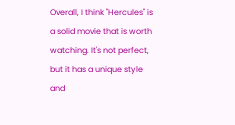Overall, I think "Hercules" is a solid movie that is worth watching. It's not perfect, but it has a unique style and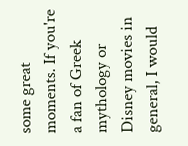some great moments. If you're a fan of Greek mythology or Disney movies in general, I would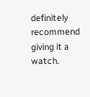definitely recommend giving it a watch.